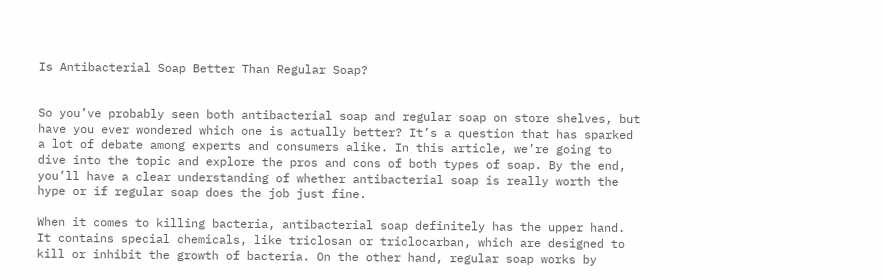Is Antibacterial Soap Better Than Regular Soap?


So you’ve probably seen both antibacterial soap and regular soap on store shelves, but have you ever wondered which one is actually better? It’s a question that has sparked a lot of debate among experts and consumers alike. In this article, we’re going to dive into the topic and explore the pros and cons of both types of soap. By the end, you’ll have a clear understanding of whether antibacterial soap is really worth the hype or if regular soap does the job just fine.

When it comes to killing bacteria, antibacterial soap definitely has the upper hand. It contains special chemicals, like triclosan or triclocarban, which are designed to kill or inhibit the growth of bacteria. On the other hand, regular soap works by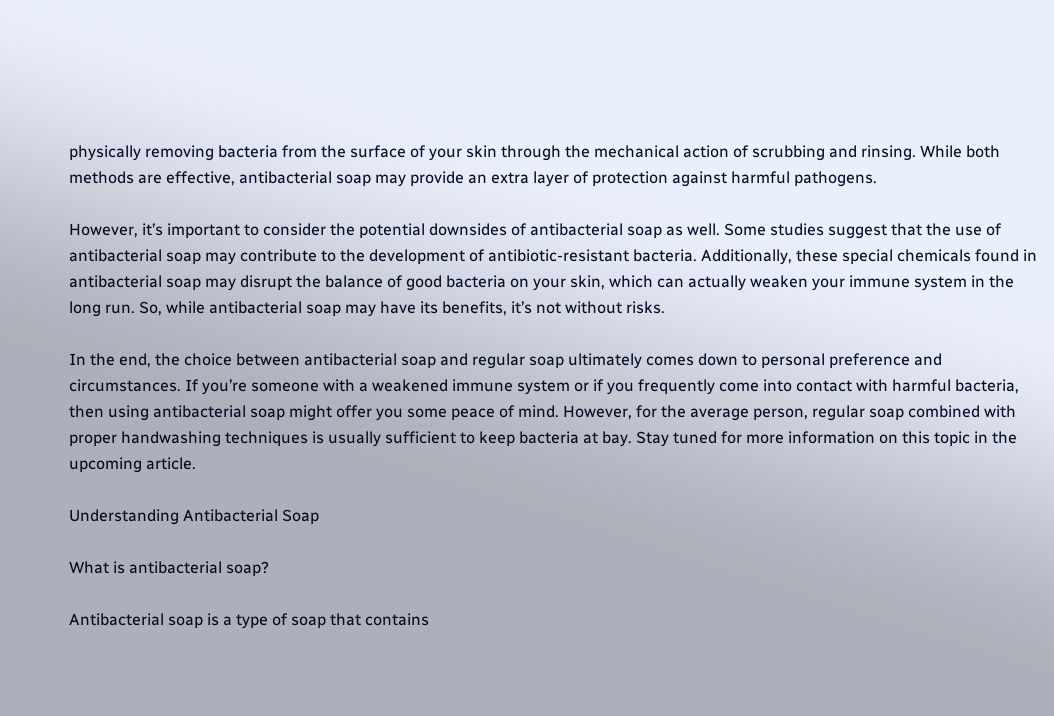physically removing bacteria from the surface of your skin through the mechanical action of scrubbing and rinsing. While both methods are effective, antibacterial soap may provide an extra layer of protection against harmful pathogens.

However, it’s important to consider the potential downsides of antibacterial soap as well. Some studies suggest that the use of antibacterial soap may contribute to the development of antibiotic-resistant bacteria. Additionally, these special chemicals found in antibacterial soap may disrupt the balance of good bacteria on your skin, which can actually weaken your immune system in the long run. So, while antibacterial soap may have its benefits, it’s not without risks.

In the end, the choice between antibacterial soap and regular soap ultimately comes down to personal preference and circumstances. If you’re someone with a weakened immune system or if you frequently come into contact with harmful bacteria, then using antibacterial soap might offer you some peace of mind. However, for the average person, regular soap combined with proper handwashing techniques is usually sufficient to keep bacteria at bay. Stay tuned for more information on this topic in the upcoming article.

Understanding Antibacterial Soap

What is antibacterial soap?

Antibacterial soap is a type of soap that contains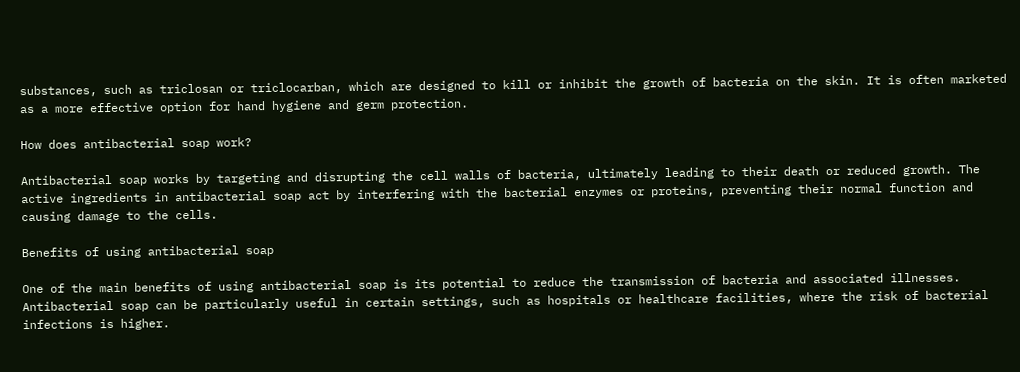substances, such as triclosan or triclocarban, which are designed to kill or inhibit the growth of bacteria on the skin. It is often marketed as a more effective option for hand hygiene and germ protection.

How does antibacterial soap work?

Antibacterial soap works by targeting and disrupting the cell walls of bacteria, ultimately leading to their death or reduced growth. The active ingredients in antibacterial soap act by interfering with the bacterial enzymes or proteins, preventing their normal function and causing damage to the cells.

Benefits of using antibacterial soap

One of the main benefits of using antibacterial soap is its potential to reduce the transmission of bacteria and associated illnesses. Antibacterial soap can be particularly useful in certain settings, such as hospitals or healthcare facilities, where the risk of bacterial infections is higher.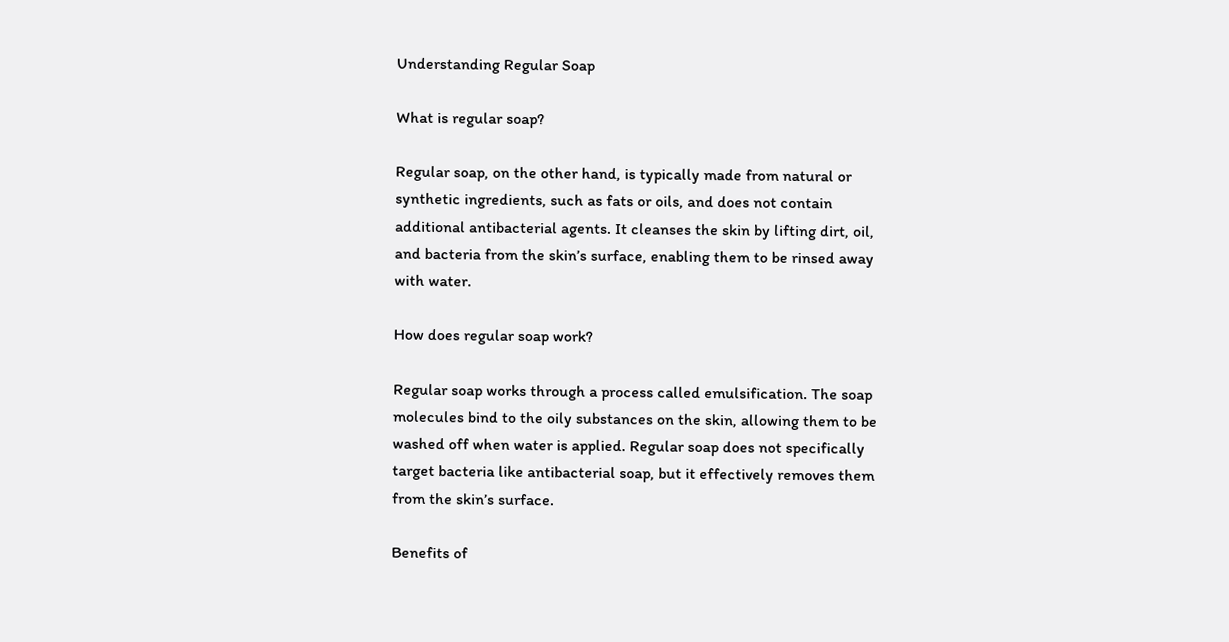Understanding Regular Soap

What is regular soap?

Regular soap, on the other hand, is typically made from natural or synthetic ingredients, such as fats or oils, and does not contain additional antibacterial agents. It cleanses the skin by lifting dirt, oil, and bacteria from the skin’s surface, enabling them to be rinsed away with water.

How does regular soap work?

Regular soap works through a process called emulsification. The soap molecules bind to the oily substances on the skin, allowing them to be washed off when water is applied. Regular soap does not specifically target bacteria like antibacterial soap, but it effectively removes them from the skin’s surface.

Benefits of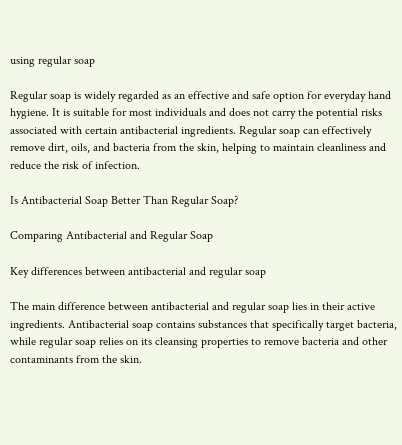using regular soap

Regular soap is widely regarded as an effective and safe option for everyday hand hygiene. It is suitable for most individuals and does not carry the potential risks associated with certain antibacterial ingredients. Regular soap can effectively remove dirt, oils, and bacteria from the skin, helping to maintain cleanliness and reduce the risk of infection.

Is Antibacterial Soap Better Than Regular Soap?

Comparing Antibacterial and Regular Soap

Key differences between antibacterial and regular soap

The main difference between antibacterial and regular soap lies in their active ingredients. Antibacterial soap contains substances that specifically target bacteria, while regular soap relies on its cleansing properties to remove bacteria and other contaminants from the skin.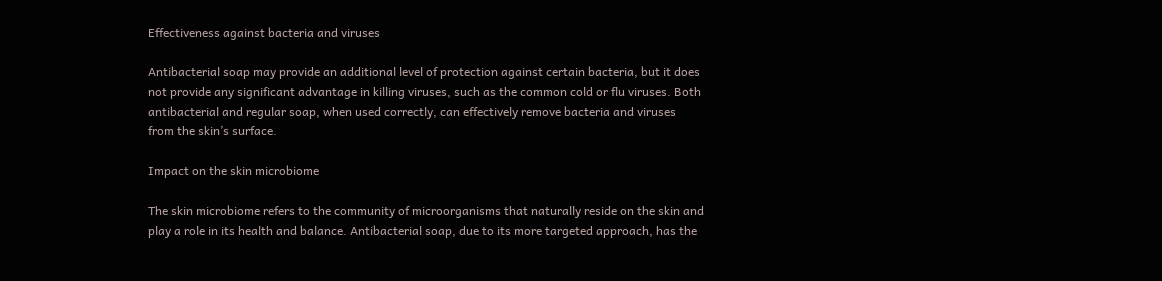Effectiveness against bacteria and viruses

Antibacterial soap may provide an additional level of protection against certain bacteria, but it does not provide any significant advantage in killing viruses, such as the common cold or flu viruses. Both antibacterial and regular soap, when used correctly, can effectively remove bacteria and viruses from the skin’s surface.

Impact on the skin microbiome

The skin microbiome refers to the community of microorganisms that naturally reside on the skin and play a role in its health and balance. Antibacterial soap, due to its more targeted approach, has the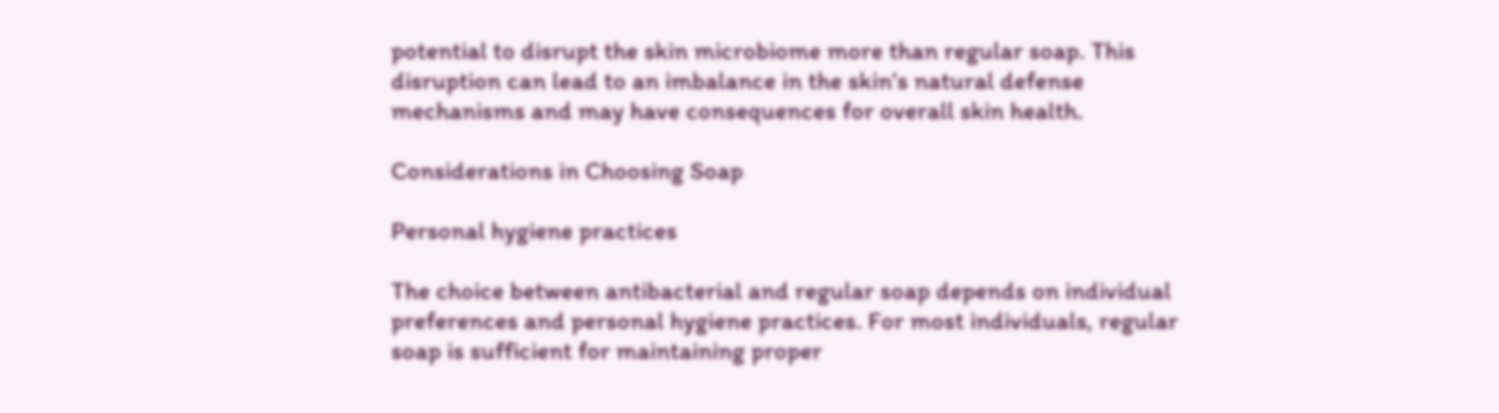potential to disrupt the skin microbiome more than regular soap. This disruption can lead to an imbalance in the skin’s natural defense mechanisms and may have consequences for overall skin health.

Considerations in Choosing Soap

Personal hygiene practices

The choice between antibacterial and regular soap depends on individual preferences and personal hygiene practices. For most individuals, regular soap is sufficient for maintaining proper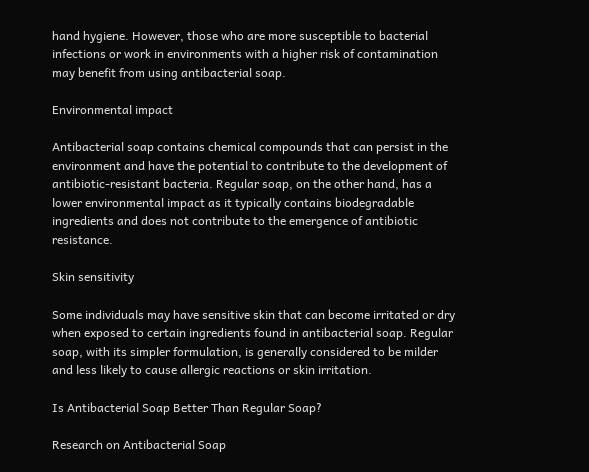hand hygiene. However, those who are more susceptible to bacterial infections or work in environments with a higher risk of contamination may benefit from using antibacterial soap.

Environmental impact

Antibacterial soap contains chemical compounds that can persist in the environment and have the potential to contribute to the development of antibiotic-resistant bacteria. Regular soap, on the other hand, has a lower environmental impact as it typically contains biodegradable ingredients and does not contribute to the emergence of antibiotic resistance.

Skin sensitivity

Some individuals may have sensitive skin that can become irritated or dry when exposed to certain ingredients found in antibacterial soap. Regular soap, with its simpler formulation, is generally considered to be milder and less likely to cause allergic reactions or skin irritation.

Is Antibacterial Soap Better Than Regular Soap?

Research on Antibacterial Soap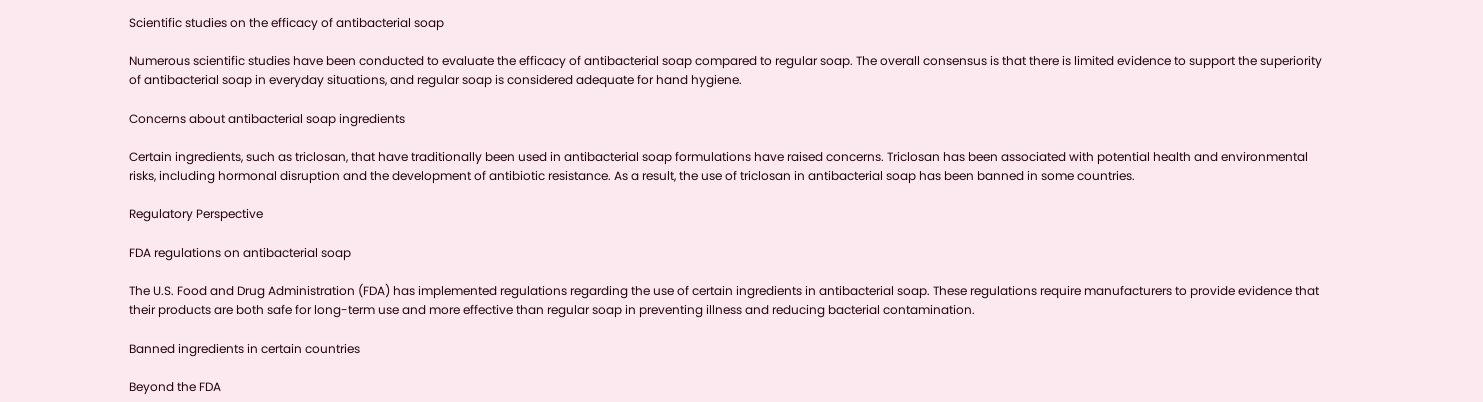Scientific studies on the efficacy of antibacterial soap

Numerous scientific studies have been conducted to evaluate the efficacy of antibacterial soap compared to regular soap. The overall consensus is that there is limited evidence to support the superiority of antibacterial soap in everyday situations, and regular soap is considered adequate for hand hygiene.

Concerns about antibacterial soap ingredients

Certain ingredients, such as triclosan, that have traditionally been used in antibacterial soap formulations have raised concerns. Triclosan has been associated with potential health and environmental risks, including hormonal disruption and the development of antibiotic resistance. As a result, the use of triclosan in antibacterial soap has been banned in some countries.

Regulatory Perspective

FDA regulations on antibacterial soap

The U.S. Food and Drug Administration (FDA) has implemented regulations regarding the use of certain ingredients in antibacterial soap. These regulations require manufacturers to provide evidence that their products are both safe for long-term use and more effective than regular soap in preventing illness and reducing bacterial contamination.

Banned ingredients in certain countries

Beyond the FDA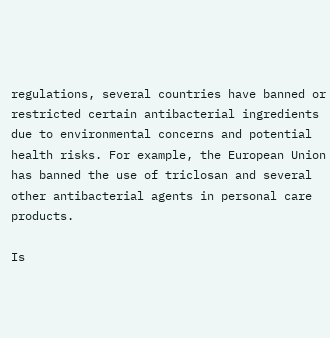regulations, several countries have banned or restricted certain antibacterial ingredients due to environmental concerns and potential health risks. For example, the European Union has banned the use of triclosan and several other antibacterial agents in personal care products.

Is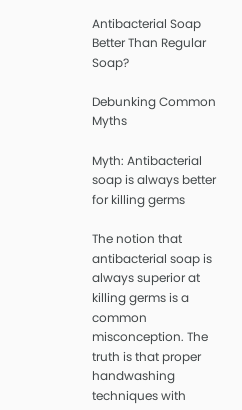Antibacterial Soap Better Than Regular Soap?

Debunking Common Myths

Myth: Antibacterial soap is always better for killing germs

The notion that antibacterial soap is always superior at killing germs is a common misconception. The truth is that proper handwashing techniques with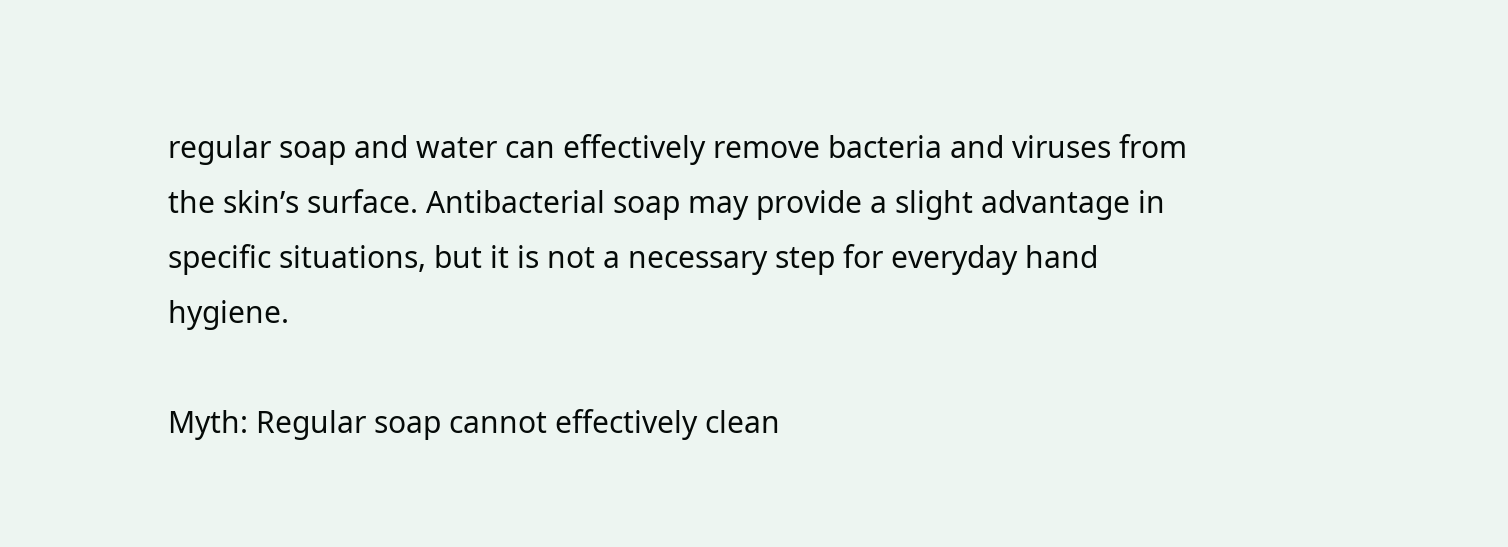regular soap and water can effectively remove bacteria and viruses from the skin’s surface. Antibacterial soap may provide a slight advantage in specific situations, but it is not a necessary step for everyday hand hygiene.

Myth: Regular soap cannot effectively clean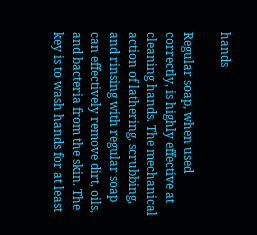hands

Regular soap, when used correctly, is highly effective at cleaning hands. The mechanical action of lathering, scrubbing, and rinsing with regular soap can effectively remove dirt, oils, and bacteria from the skin. The key is to wash hands for at least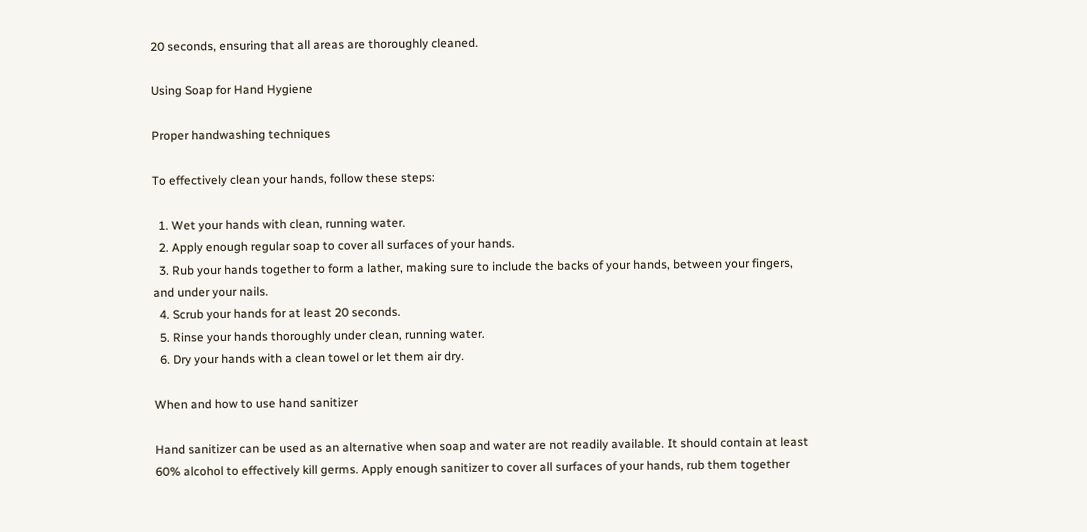20 seconds, ensuring that all areas are thoroughly cleaned.

Using Soap for Hand Hygiene

Proper handwashing techniques

To effectively clean your hands, follow these steps:

  1. Wet your hands with clean, running water.
  2. Apply enough regular soap to cover all surfaces of your hands.
  3. Rub your hands together to form a lather, making sure to include the backs of your hands, between your fingers, and under your nails.
  4. Scrub your hands for at least 20 seconds.
  5. Rinse your hands thoroughly under clean, running water.
  6. Dry your hands with a clean towel or let them air dry.

When and how to use hand sanitizer

Hand sanitizer can be used as an alternative when soap and water are not readily available. It should contain at least 60% alcohol to effectively kill germs. Apply enough sanitizer to cover all surfaces of your hands, rub them together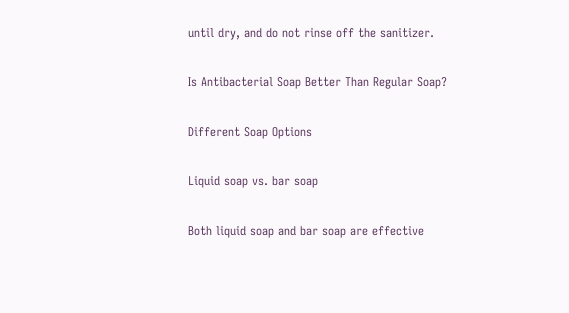until dry, and do not rinse off the sanitizer.

Is Antibacterial Soap Better Than Regular Soap?

Different Soap Options

Liquid soap vs. bar soap

Both liquid soap and bar soap are effective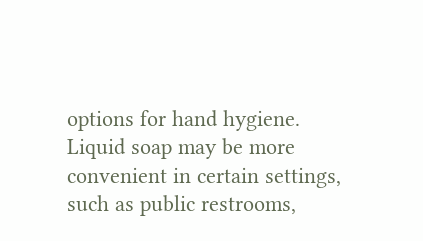options for hand hygiene. Liquid soap may be more convenient in certain settings, such as public restrooms,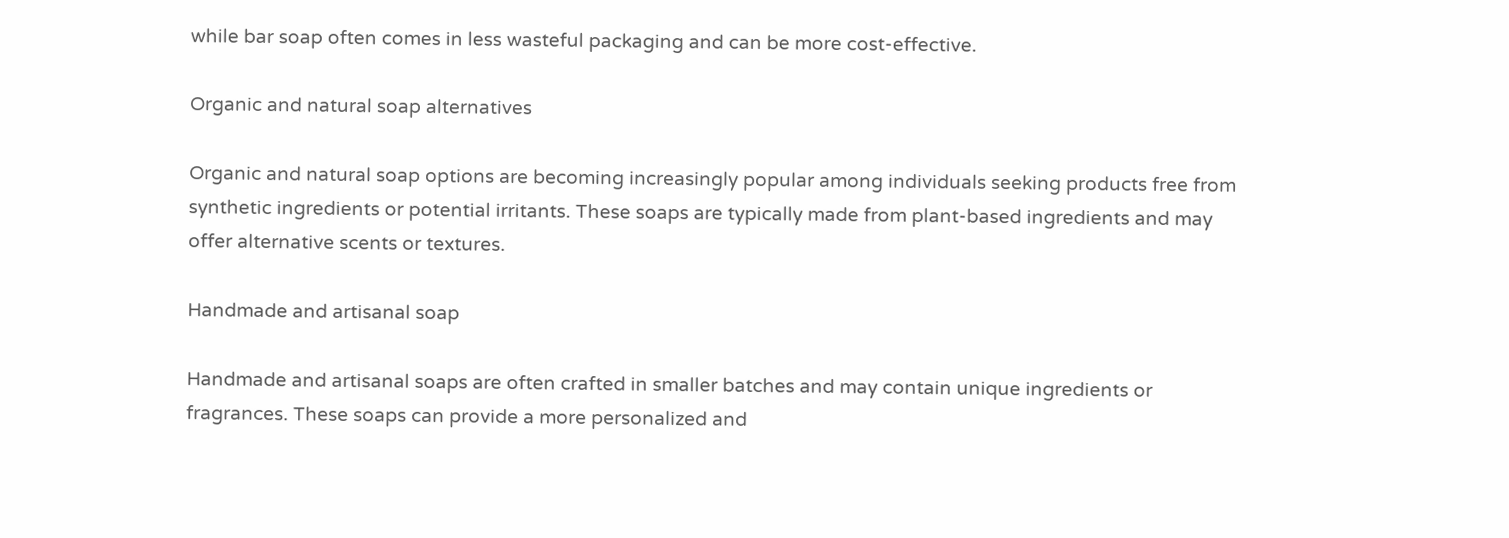while bar soap often comes in less wasteful packaging and can be more cost-effective.

Organic and natural soap alternatives

Organic and natural soap options are becoming increasingly popular among individuals seeking products free from synthetic ingredients or potential irritants. These soaps are typically made from plant-based ingredients and may offer alternative scents or textures.

Handmade and artisanal soap

Handmade and artisanal soaps are often crafted in smaller batches and may contain unique ingredients or fragrances. These soaps can provide a more personalized and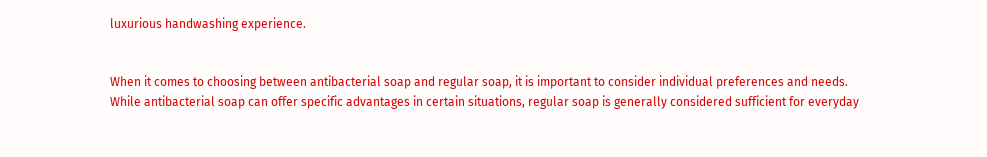luxurious handwashing experience.


When it comes to choosing between antibacterial soap and regular soap, it is important to consider individual preferences and needs. While antibacterial soap can offer specific advantages in certain situations, regular soap is generally considered sufficient for everyday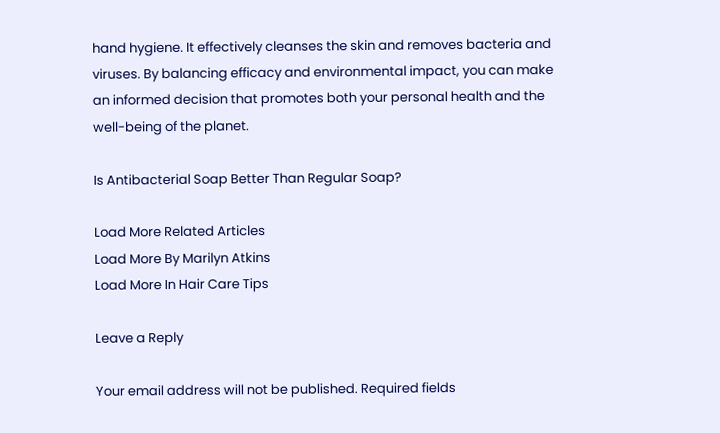hand hygiene. It effectively cleanses the skin and removes bacteria and viruses. By balancing efficacy and environmental impact, you can make an informed decision that promotes both your personal health and the well-being of the planet.

Is Antibacterial Soap Better Than Regular Soap?

Load More Related Articles
Load More By Marilyn Atkins
Load More In Hair Care Tips

Leave a Reply

Your email address will not be published. Required fields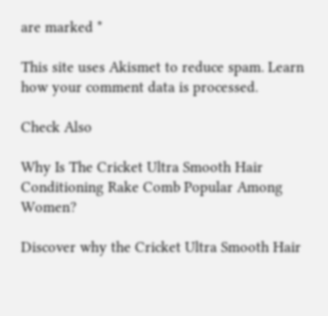are marked *

This site uses Akismet to reduce spam. Learn how your comment data is processed.

Check Also

Why Is The Cricket Ultra Smooth Hair Conditioning Rake Comb Popular Among Women?

Discover why the Cricket Ultra Smooth Hair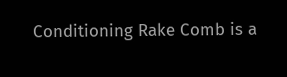Conditioning Rake Comb is a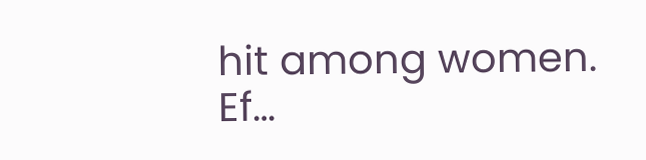hit among women. Ef…